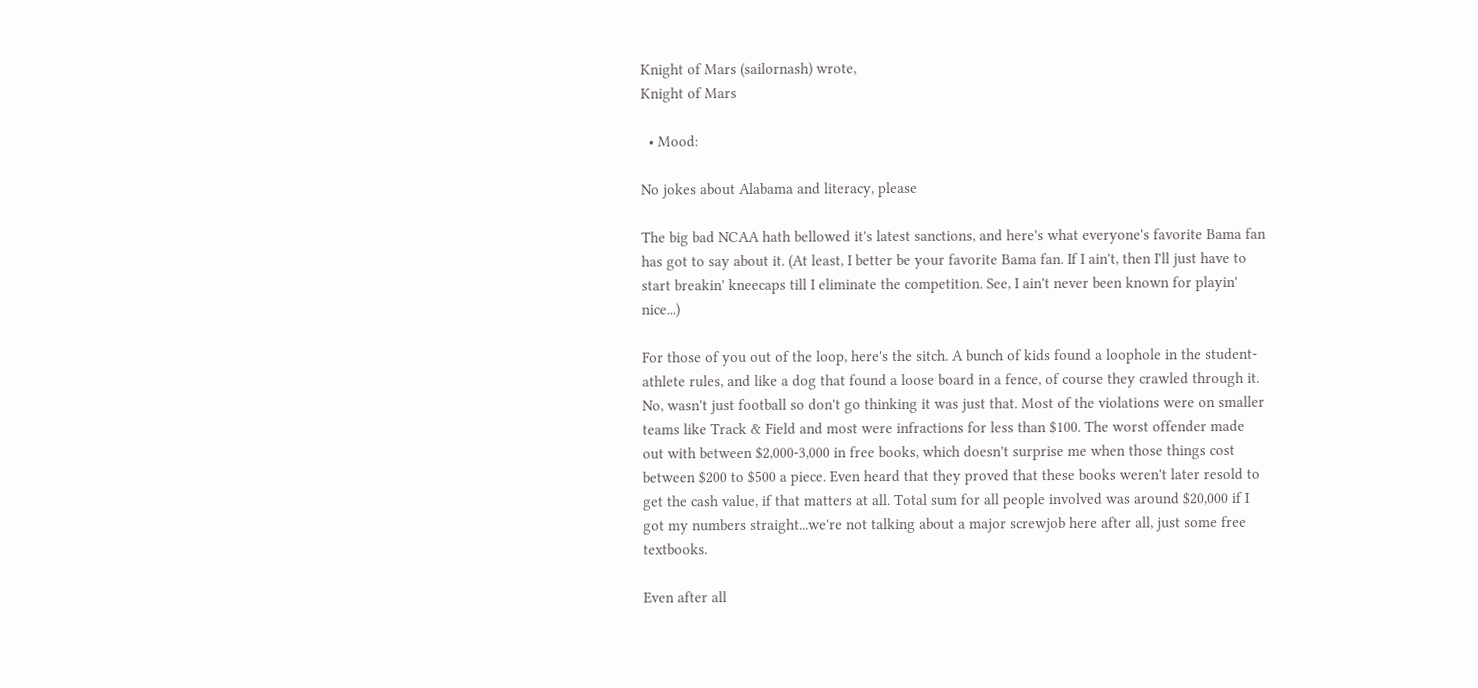Knight of Mars (sailornash) wrote,
Knight of Mars

  • Mood:

No jokes about Alabama and literacy, please

The big bad NCAA hath bellowed it's latest sanctions, and here's what everyone's favorite Bama fan has got to say about it. (At least, I better be your favorite Bama fan. If I ain't, then I'll just have to start breakin' kneecaps till I eliminate the competition. See, I ain't never been known for playin' nice...)

For those of you out of the loop, here's the sitch. A bunch of kids found a loophole in the student-athlete rules, and like a dog that found a loose board in a fence, of course they crawled through it. No, wasn't just football so don't go thinking it was just that. Most of the violations were on smaller teams like Track & Field and most were infractions for less than $100. The worst offender made out with between $2,000-3,000 in free books, which doesn't surprise me when those things cost between $200 to $500 a piece. Even heard that they proved that these books weren't later resold to get the cash value, if that matters at all. Total sum for all people involved was around $20,000 if I got my numbers straight...we're not talking about a major screwjob here after all, just some free textbooks.

Even after all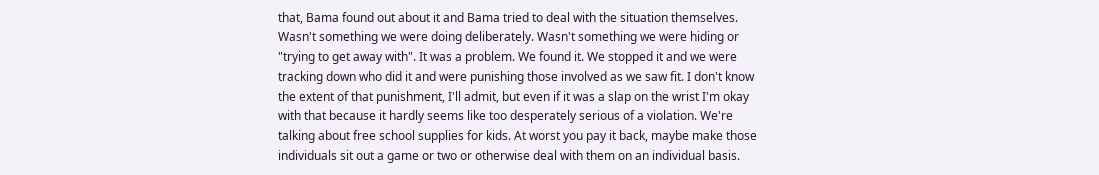that, Bama found out about it and Bama tried to deal with the situation themselves. Wasn't something we were doing deliberately. Wasn't something we were hiding or "trying to get away with". It was a problem. We found it. We stopped it and we were tracking down who did it and were punishing those involved as we saw fit. I don't know the extent of that punishment, I'll admit, but even if it was a slap on the wrist I'm okay with that because it hardly seems like too desperately serious of a violation. We're talking about free school supplies for kids. At worst you pay it back, maybe make those individuals sit out a game or two or otherwise deal with them on an individual basis.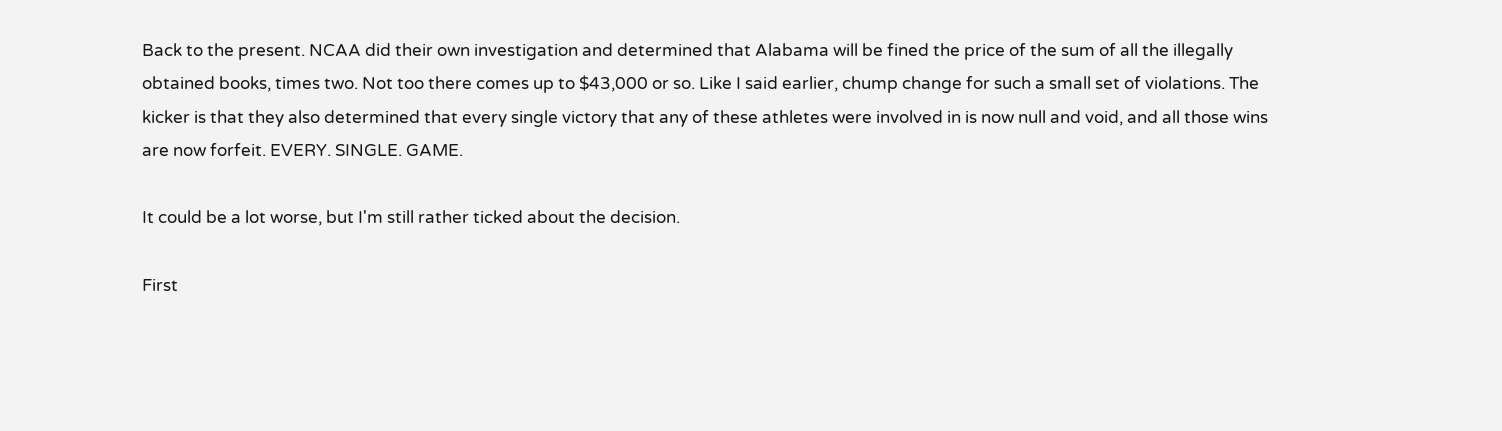Back to the present. NCAA did their own investigation and determined that Alabama will be fined the price of the sum of all the illegally obtained books, times two. Not too there comes up to $43,000 or so. Like I said earlier, chump change for such a small set of violations. The kicker is that they also determined that every single victory that any of these athletes were involved in is now null and void, and all those wins are now forfeit. EVERY. SINGLE. GAME.

It could be a lot worse, but I'm still rather ticked about the decision.

First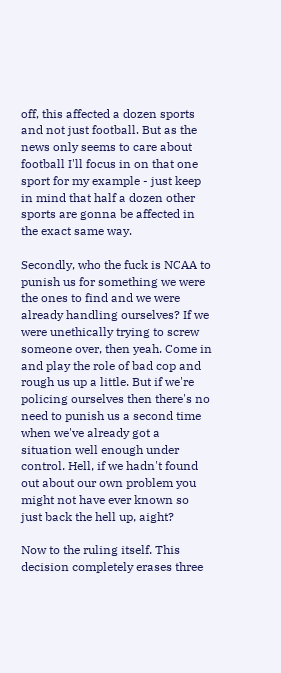off, this affected a dozen sports and not just football. But as the news only seems to care about football I'll focus in on that one sport for my example - just keep in mind that half a dozen other sports are gonna be affected in the exact same way.

Secondly, who the fuck is NCAA to punish us for something we were the ones to find and we were already handling ourselves? If we were unethically trying to screw someone over, then yeah. Come in and play the role of bad cop and rough us up a little. But if we're policing ourselves then there's no need to punish us a second time when we've already got a situation well enough under control. Hell, if we hadn't found out about our own problem you might not have ever known so just back the hell up, aight?

Now to the ruling itself. This decision completely erases three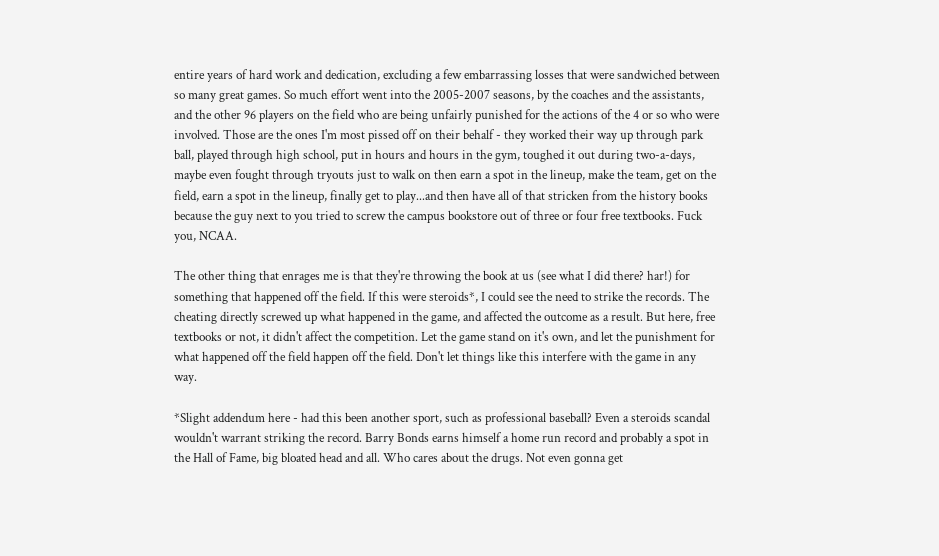entire years of hard work and dedication, excluding a few embarrassing losses that were sandwiched between so many great games. So much effort went into the 2005-2007 seasons, by the coaches and the assistants, and the other 96 players on the field who are being unfairly punished for the actions of the 4 or so who were involved. Those are the ones I'm most pissed off on their behalf - they worked their way up through park ball, played through high school, put in hours and hours in the gym, toughed it out during two-a-days, maybe even fought through tryouts just to walk on then earn a spot in the lineup, make the team, get on the field, earn a spot in the lineup, finally get to play...and then have all of that stricken from the history books because the guy next to you tried to screw the campus bookstore out of three or four free textbooks. Fuck you, NCAA.

The other thing that enrages me is that they're throwing the book at us (see what I did there? har!) for something that happened off the field. If this were steroids*, I could see the need to strike the records. The cheating directly screwed up what happened in the game, and affected the outcome as a result. But here, free textbooks or not, it didn't affect the competition. Let the game stand on it's own, and let the punishment for what happened off the field happen off the field. Don't let things like this interfere with the game in any way.

*Slight addendum here - had this been another sport, such as professional baseball? Even a steroids scandal wouldn't warrant striking the record. Barry Bonds earns himself a home run record and probably a spot in the Hall of Fame, big bloated head and all. Who cares about the drugs. Not even gonna get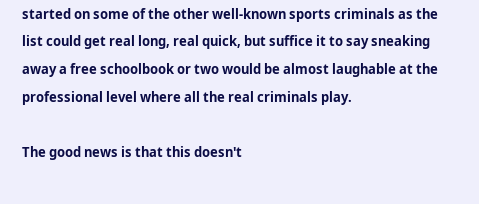started on some of the other well-known sports criminals as the list could get real long, real quick, but suffice it to say sneaking away a free schoolbook or two would be almost laughable at the professional level where all the real criminals play.

The good news is that this doesn't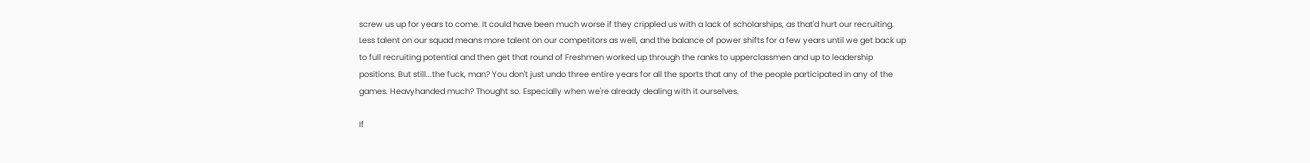screw us up for years to come. It could have been much worse if they crippled us with a lack of scholarships, as that'd hurt our recruiting. Less talent on our squad means more talent on our competitors as well, and the balance of power shifts for a few years until we get back up to full recruiting potential and then get that round of Freshmen worked up through the ranks to upperclassmen and up to leadership positions. But still...the fuck, man? You don't just undo three entire years for all the sports that any of the people participated in any of the games. Heavyhanded much? Thought so. Especially when we're already dealing with it ourselves.

If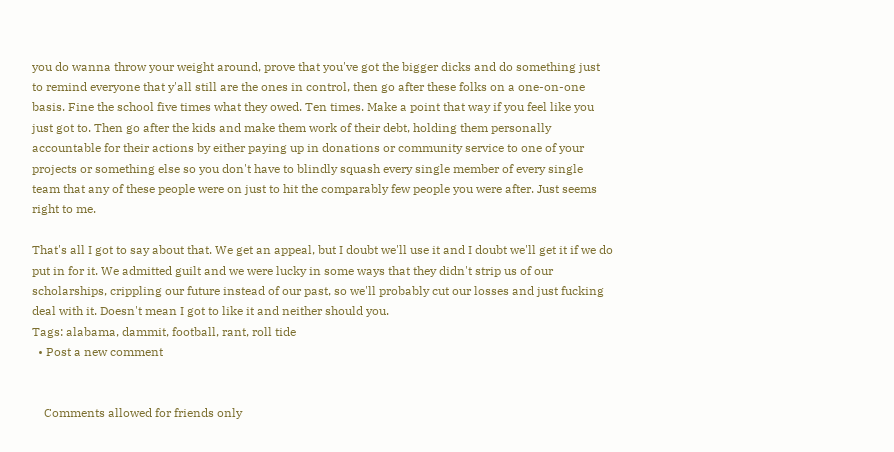you do wanna throw your weight around, prove that you've got the bigger dicks and do something just to remind everyone that y'all still are the ones in control, then go after these folks on a one-on-one basis. Fine the school five times what they owed. Ten times. Make a point that way if you feel like you just got to. Then go after the kids and make them work of their debt, holding them personally accountable for their actions by either paying up in donations or community service to one of your projects or something else so you don't have to blindly squash every single member of every single team that any of these people were on just to hit the comparably few people you were after. Just seems right to me.

That's all I got to say about that. We get an appeal, but I doubt we'll use it and I doubt we'll get it if we do put in for it. We admitted guilt and we were lucky in some ways that they didn't strip us of our scholarships, crippling our future instead of our past, so we'll probably cut our losses and just fucking deal with it. Doesn't mean I got to like it and neither should you.
Tags: alabama, dammit, football, rant, roll tide
  • Post a new comment


    Comments allowed for friends only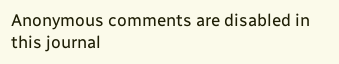Anonymous comments are disabled in this journal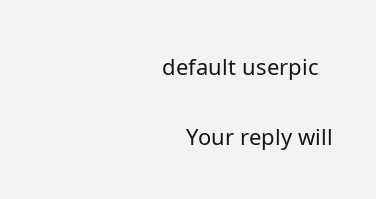default userpic

    Your reply will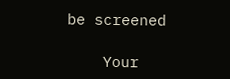be screened

    Your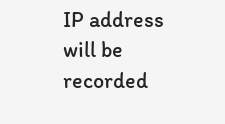IP address will be recorded